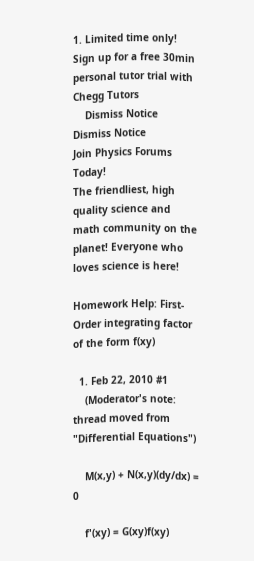1. Limited time only! Sign up for a free 30min personal tutor trial with Chegg Tutors
    Dismiss Notice
Dismiss Notice
Join Physics Forums Today!
The friendliest, high quality science and math community on the planet! Everyone who loves science is here!

Homework Help: First-Order integrating factor of the form f(xy)

  1. Feb 22, 2010 #1
    (Moderator's note: thread moved from "Differential Equations")

    M(x,y) + N(x,y)(dy/dx) = 0

    f'(xy) = G(xy)f(xy)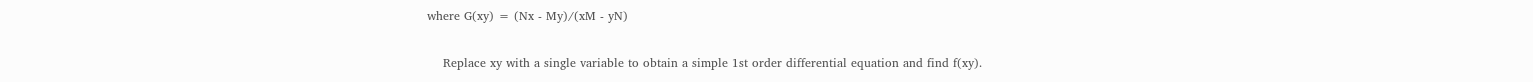where G(xy) = (Nx - My)/(xM - yN)

    Replace xy with a single variable to obtain a simple 1st order differential equation and find f(xy).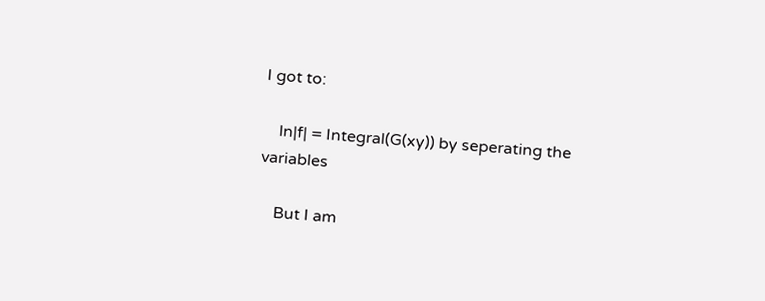I got to:

    ln|f| = Integral(G(xy)) by seperating the variables

    But I am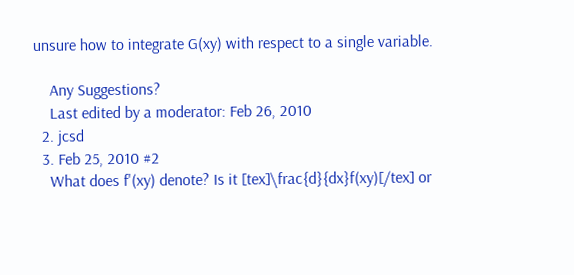unsure how to integrate G(xy) with respect to a single variable.

    Any Suggestions?
    Last edited by a moderator: Feb 26, 2010
  2. jcsd
  3. Feb 25, 2010 #2
    What does f'(xy) denote? Is it [tex]\frac{d}{dx}f(xy)[/tex] or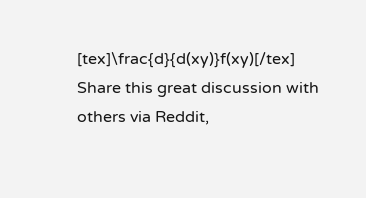[tex]\frac{d}{d(xy)}f(xy)[/tex]
Share this great discussion with others via Reddit,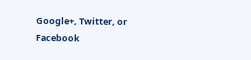Google+, Twitter, or Facebook